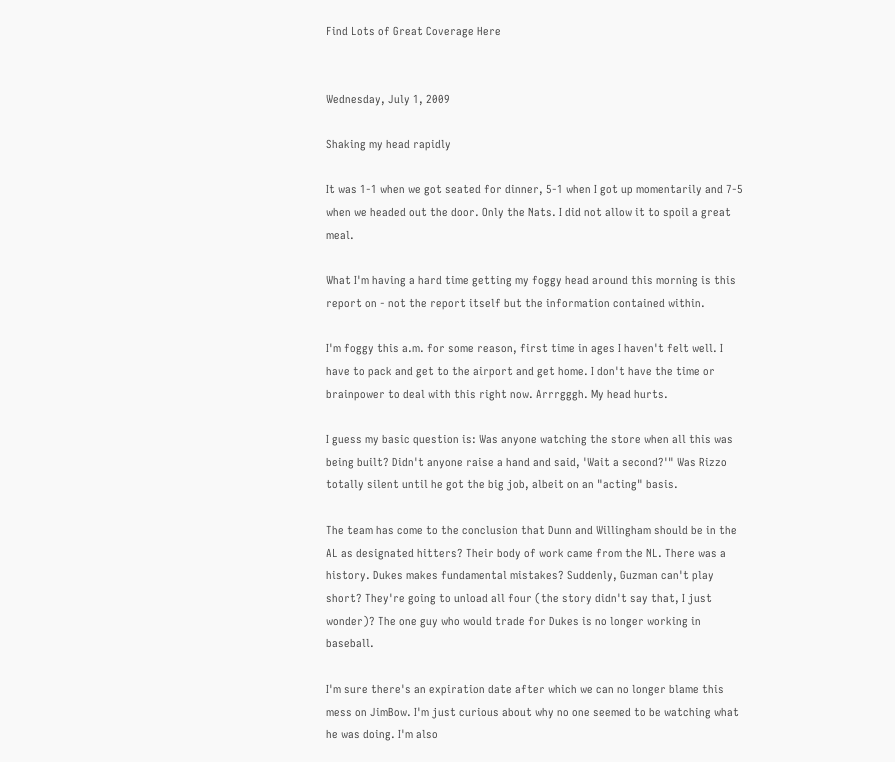Find Lots of Great Coverage Here


Wednesday, July 1, 2009

Shaking my head rapidly

It was 1-1 when we got seated for dinner, 5-1 when I got up momentarily and 7-5 when we headed out the door. Only the Nats. I did not allow it to spoil a great meal.

What I'm having a hard time getting my foggy head around this morning is this report on - not the report itself but the information contained within.

I'm foggy this a.m. for some reason, first time in ages I haven't felt well. I have to pack and get to the airport and get home. I don't have the time or brainpower to deal with this right now. Arrrgggh. My head hurts.

I guess my basic question is: Was anyone watching the store when all this was being built? Didn't anyone raise a hand and said, 'Wait a second?'" Was Rizzo totally silent until he got the big job, albeit on an "acting" basis.

The team has come to the conclusion that Dunn and Willingham should be in the AL as designated hitters? Their body of work came from the NL. There was a history. Dukes makes fundamental mistakes? Suddenly, Guzman can't play short? They're going to unload all four (the story didn't say that, I just wonder)? The one guy who would trade for Dukes is no longer working in baseball.

I'm sure there's an expiration date after which we can no longer blame this mess on JimBow. I'm just curious about why no one seemed to be watching what he was doing. I'm also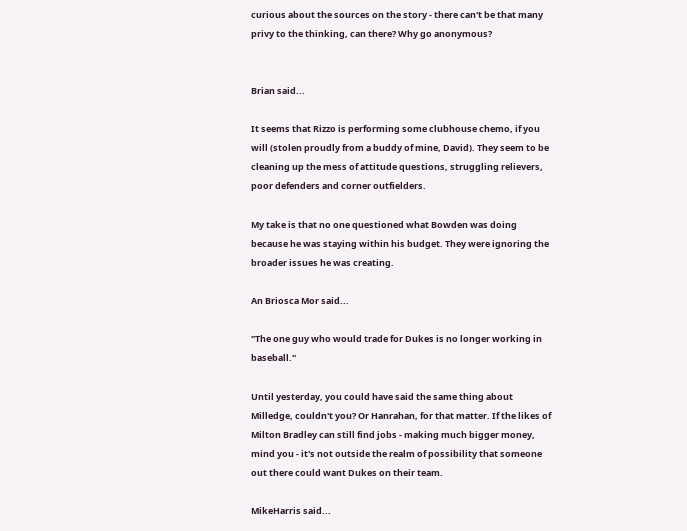curious about the sources on the story - there can't be that many privy to the thinking, can there? Why go anonymous?


Brian said...

It seems that Rizzo is performing some clubhouse chemo, if you will (stolen proudly from a buddy of mine, David). They seem to be cleaning up the mess of attitude questions, struggling relievers, poor defenders and corner outfielders.

My take is that no one questioned what Bowden was doing because he was staying within his budget. They were ignoring the broader issues he was creating.

An Briosca Mor said...

"The one guy who would trade for Dukes is no longer working in baseball."

Until yesterday, you could have said the same thing about Milledge, couldn't you? Or Hanrahan, for that matter. If the likes of Milton Bradley can still find jobs - making much bigger money, mind you - it's not outside the realm of possibility that someone out there could want Dukes on their team.

MikeHarris said...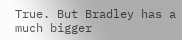True. But Bradley has a much bigger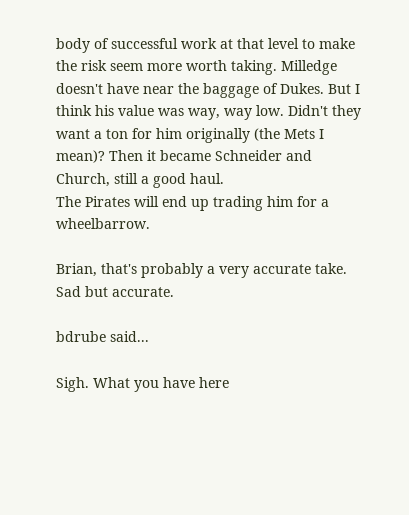body of successful work at that level to make the risk seem more worth taking. Milledge doesn't have near the baggage of Dukes. But I think his value was way, way low. Didn't they want a ton for him originally (the Mets I mean)? Then it became Schneider and Church, still a good haul.
The Pirates will end up trading him for a wheelbarrow.

Brian, that's probably a very accurate take. Sad but accurate.

bdrube said...

Sigh. What you have here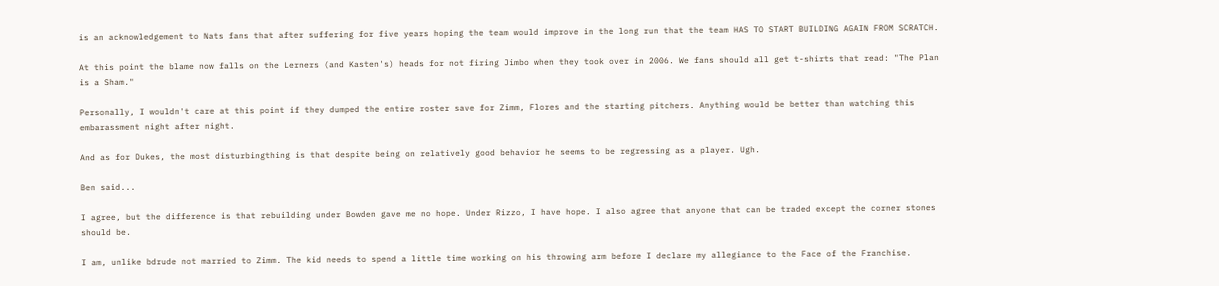is an acknowledgement to Nats fans that after suffering for five years hoping the team would improve in the long run that the team HAS TO START BUILDING AGAIN FROM SCRATCH.

At this point the blame now falls on the Lerners (and Kasten's) heads for not firing Jimbo when they took over in 2006. We fans should all get t-shirts that read: "The Plan is a Sham."

Personally, I wouldn't care at this point if they dumped the entire roster save for Zimm, Flores and the starting pitchers. Anything would be better than watching this embarassment night after night.

And as for Dukes, the most disturbingthing is that despite being on relatively good behavior he seems to be regressing as a player. Ugh.

Ben said...

I agree, but the difference is that rebuilding under Bowden gave me no hope. Under Rizzo, I have hope. I also agree that anyone that can be traded except the corner stones should be.

I am, unlike bdrude not married to Zimm. The kid needs to spend a little time working on his throwing arm before I declare my allegiance to the Face of the Franchise.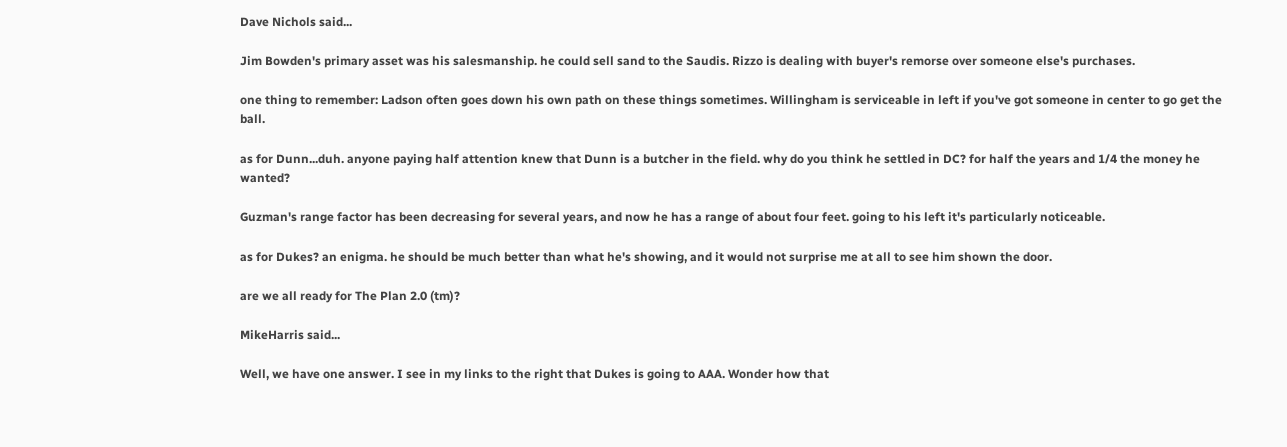Dave Nichols said...

Jim Bowden's primary asset was his salesmanship. he could sell sand to the Saudis. Rizzo is dealing with buyer's remorse over someone else's purchases.

one thing to remember: Ladson often goes down his own path on these things sometimes. Willingham is serviceable in left if you've got someone in center to go get the ball.

as for Dunn...duh. anyone paying half attention knew that Dunn is a butcher in the field. why do you think he settled in DC? for half the years and 1/4 the money he wanted?

Guzman's range factor has been decreasing for several years, and now he has a range of about four feet. going to his left it's particularly noticeable.

as for Dukes? an enigma. he should be much better than what he's showing, and it would not surprise me at all to see him shown the door.

are we all ready for The Plan 2.0 (tm)?

MikeHarris said...

Well, we have one answer. I see in my links to the right that Dukes is going to AAA. Wonder how that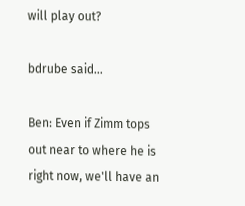will play out?

bdrube said...

Ben: Even if Zimm tops out near to where he is right now, we'll have an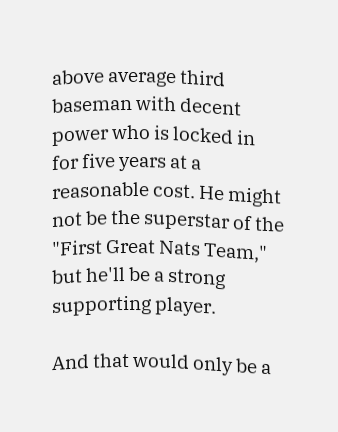above average third baseman with decent power who is locked in for five years at a reasonable cost. He might not be the superstar of the "First Great Nats Team," but he'll be a strong supporting player.

And that would only be a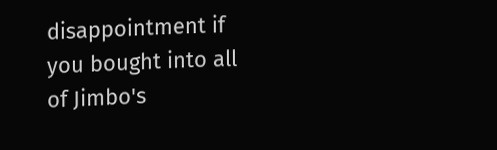disappointment if you bought into all of Jimbo's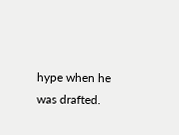hype when he was drafted.